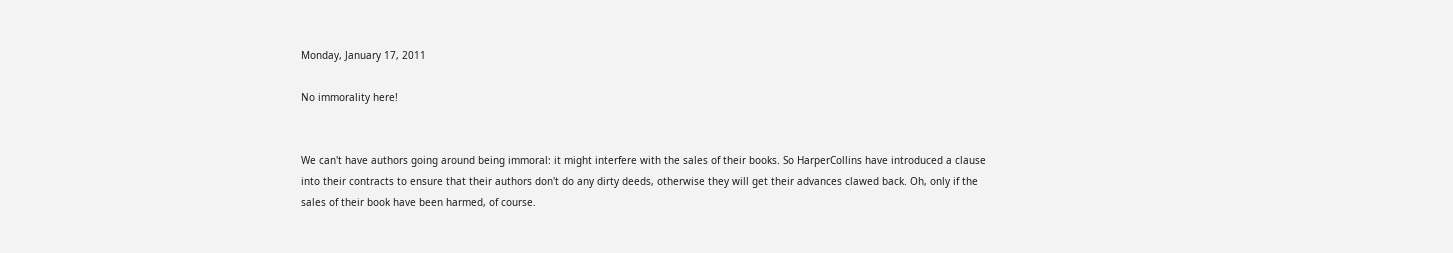Monday, January 17, 2011

No immorality here!


We can't have authors going around being immoral: it might interfere with the sales of their books. So HarperCollins have introduced a clause into their contracts to ensure that their authors don't do any dirty deeds, otherwise they will get their advances clawed back. Oh, only if the sales of their book have been harmed, of course.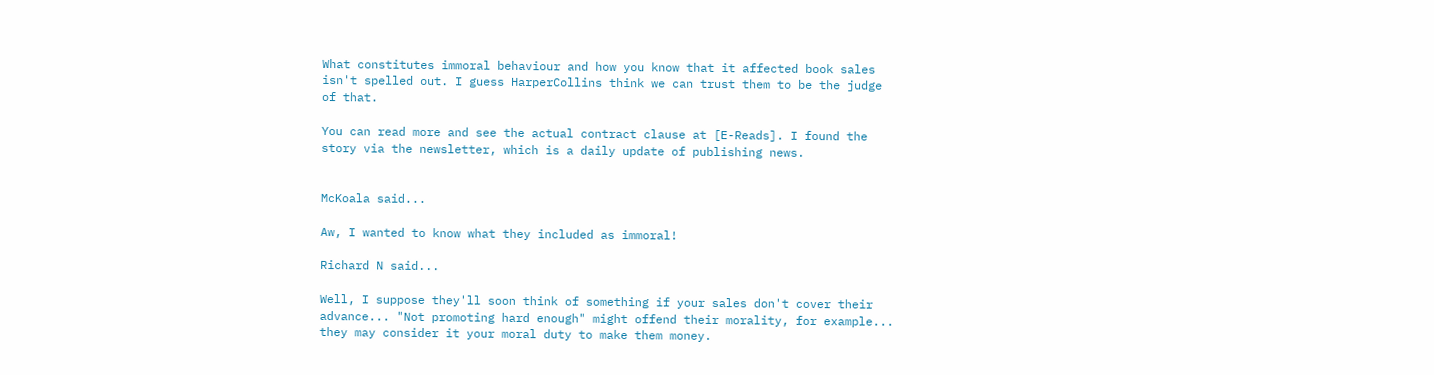What constitutes immoral behaviour and how you know that it affected book sales isn't spelled out. I guess HarperCollins think we can trust them to be the judge of that.

You can read more and see the actual contract clause at [E-Reads]. I found the story via the newsletter, which is a daily update of publishing news.


McKoala said...

Aw, I wanted to know what they included as immoral!

Richard N said...

Well, I suppose they'll soon think of something if your sales don't cover their advance... "Not promoting hard enough" might offend their morality, for example... they may consider it your moral duty to make them money.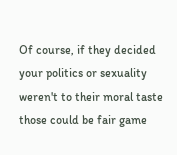Of course, if they decided your politics or sexuality weren't to their moral taste those could be fair game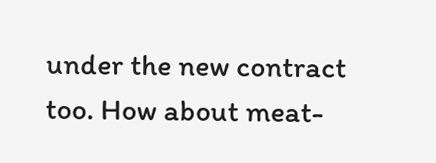under the new contract too. How about meat-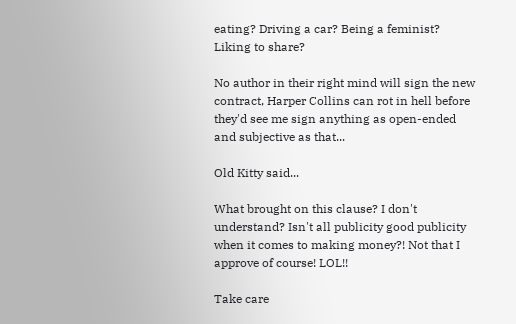eating? Driving a car? Being a feminist? Liking to share?

No author in their right mind will sign the new contract, Harper Collins can rot in hell before they'd see me sign anything as open-ended and subjective as that...

Old Kitty said...

What brought on this clause? I don't understand? Isn't all publicity good publicity when it comes to making money?! Not that I approve of course! LOL!!

Take care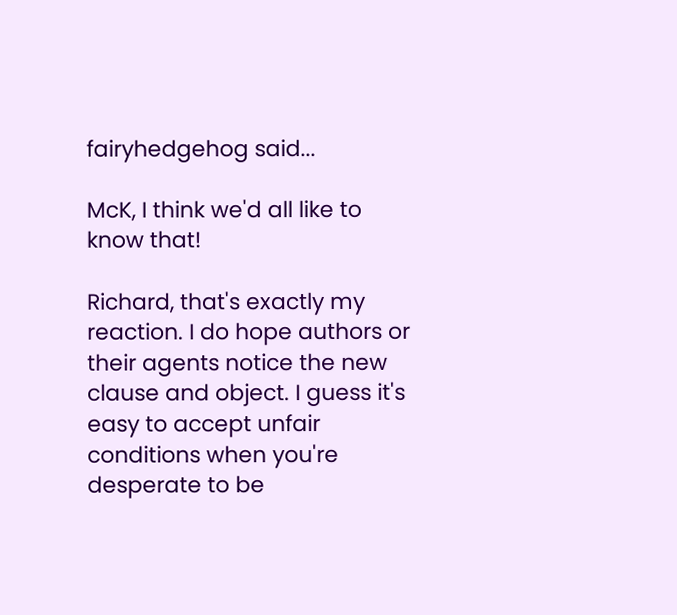fairyhedgehog said...

McK, I think we'd all like to know that!

Richard, that's exactly my reaction. I do hope authors or their agents notice the new clause and object. I guess it's easy to accept unfair conditions when you're desperate to be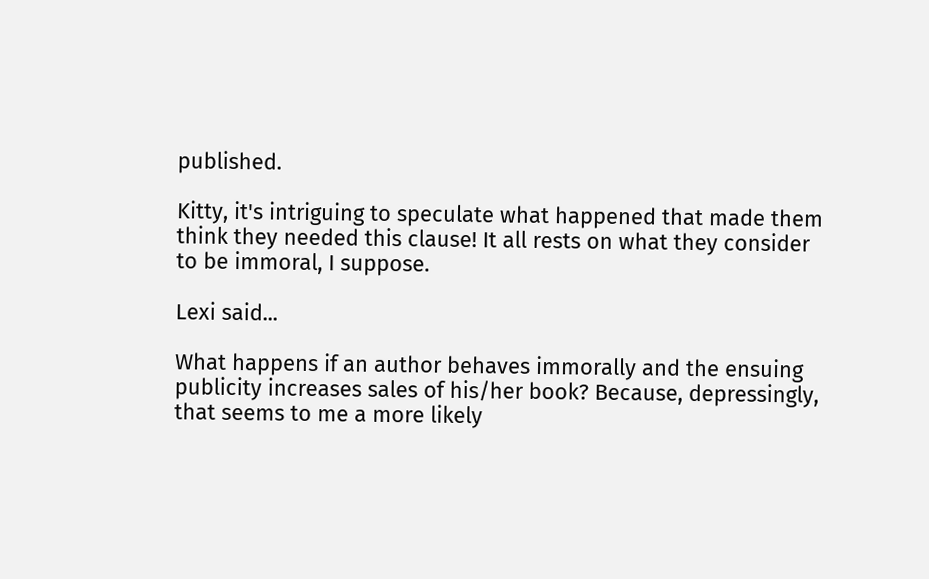published.

Kitty, it's intriguing to speculate what happened that made them think they needed this clause! It all rests on what they consider to be immoral, I suppose.

Lexi said...

What happens if an author behaves immorally and the ensuing publicity increases sales of his/her book? Because, depressingly, that seems to me a more likely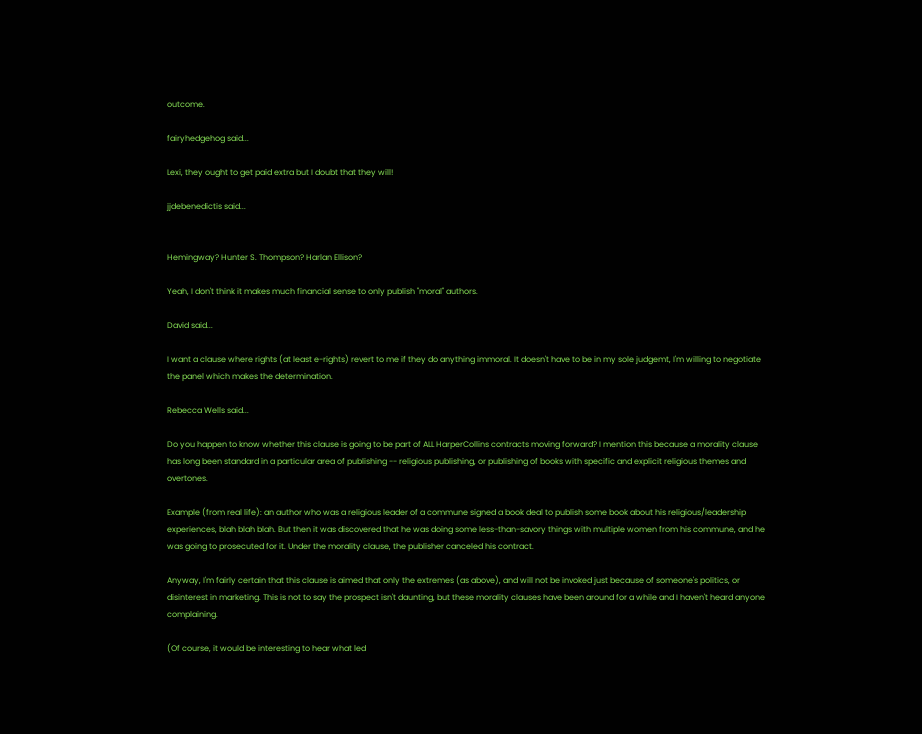outcome.

fairyhedgehog said...

Lexi, they ought to get paid extra but I doubt that they will!

jjdebenedictis said...


Hemingway? Hunter S. Thompson? Harlan Ellison?

Yeah, I don't think it makes much financial sense to only publish "moral" authors.

David said...

I want a clause where rights (at least e-rights) revert to me if they do anything immoral. It doesn't have to be in my sole judgemt, I'm willing to negotiate the panel which makes the determination.

Rebecca Wells said...

Do you happen to know whether this clause is going to be part of ALL HarperCollins contracts moving forward? I mention this because a morality clause has long been standard in a particular area of publishing -- religious publishing, or publishing of books with specific and explicit religious themes and overtones.

Example (from real life): an author who was a religious leader of a commune signed a book deal to publish some book about his religious/leadership experiences, blah blah blah. But then it was discovered that he was doing some less-than-savory things with multiple women from his commune, and he was going to prosecuted for it. Under the morality clause, the publisher canceled his contract.

Anyway, I'm fairly certain that this clause is aimed that only the extremes (as above), and will not be invoked just because of someone's politics, or disinterest in marketing. This is not to say the prospect isn't daunting, but these morality clauses have been around for a while and I haven't heard anyone complaining.

(Of course, it would be interesting to hear what led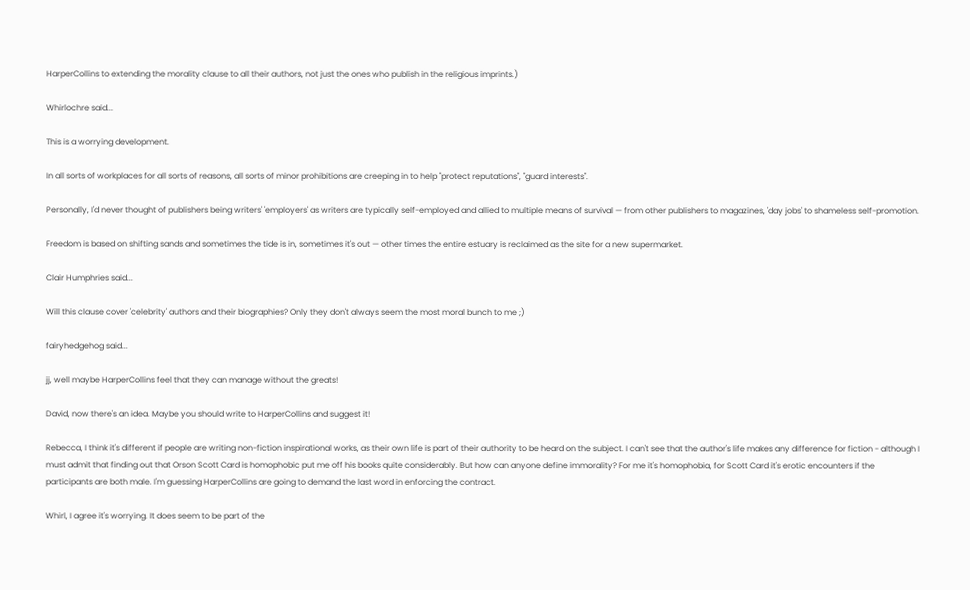HarperCollins to extending the morality clause to all their authors, not just the ones who publish in the religious imprints.)

Whirlochre said...

This is a worrying development.

In all sorts of workplaces for all sorts of reasons, all sorts of minor prohibitions are creeping in to help "protect reputations", "guard interests".

Personally, I'd never thought of publishers being writers' 'employers' as writers are typically self-employed and allied to multiple means of survival — from other publishers to magazines, 'day jobs' to shameless self-promotion.

Freedom is based on shifting sands and sometimes the tide is in, sometimes it's out — other times the entire estuary is reclaimed as the site for a new supermarket.

Clair Humphries said...

Will this clause cover 'celebrity' authors and their biographies? Only they don't always seem the most moral bunch to me ;)

fairyhedgehog said...

jj, well maybe HarperCollins feel that they can manage without the greats!

David, now there's an idea. Maybe you should write to HarperCollins and suggest it!

Rebecca, I think it's different if people are writing non-fiction inspirational works, as their own life is part of their authority to be heard on the subject. I can't see that the author's life makes any difference for fiction - although I must admit that finding out that Orson Scott Card is homophobic put me off his books quite considerably. But how can anyone define immorality? For me it's homophobia, for Scott Card it's erotic encounters if the participants are both male. I'm guessing HarperCollins are going to demand the last word in enforcing the contract.

Whirl, I agree it's worrying. It does seem to be part of the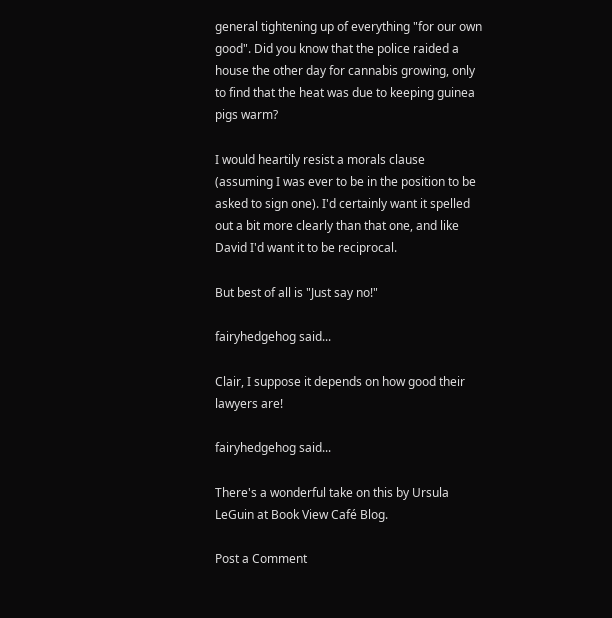general tightening up of everything "for our own good". Did you know that the police raided a house the other day for cannabis growing, only to find that the heat was due to keeping guinea pigs warm?

I would heartily resist a morals clause (assuming I was ever to be in the position to be asked to sign one). I'd certainly want it spelled out a bit more clearly than that one, and like David I'd want it to be reciprocal.

But best of all is "Just say no!"

fairyhedgehog said...

Clair, I suppose it depends on how good their lawyers are!

fairyhedgehog said...

There's a wonderful take on this by Ursula LeGuin at Book View Café Blog.

Post a Comment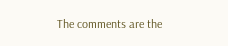The comments are the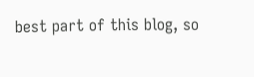best part of this blog, so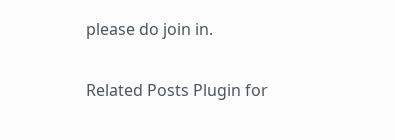please do join in.

Related Posts Plugin for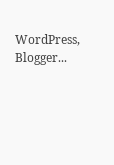WordPress, Blogger...